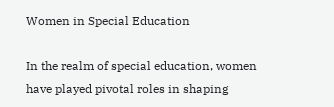Women in Special Education

In the realm of special education, women have played pivotal roles in shaping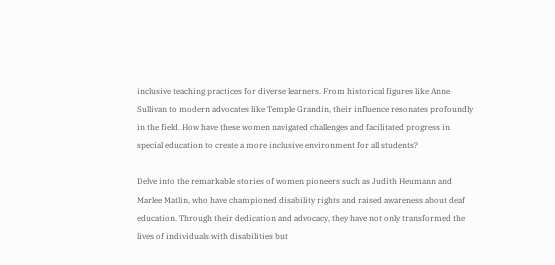inclusive teaching practices for diverse learners. From historical figures like Anne Sullivan to modern advocates like Temple Grandin, their influence resonates profoundly in the field. How have these women navigated challenges and facilitated progress in special education to create a more inclusive environment for all students?

Delve into the remarkable stories of women pioneers such as Judith Heumann and Marlee Matlin, who have championed disability rights and raised awareness about deaf education. Through their dedication and advocacy, they have not only transformed the lives of individuals with disabilities but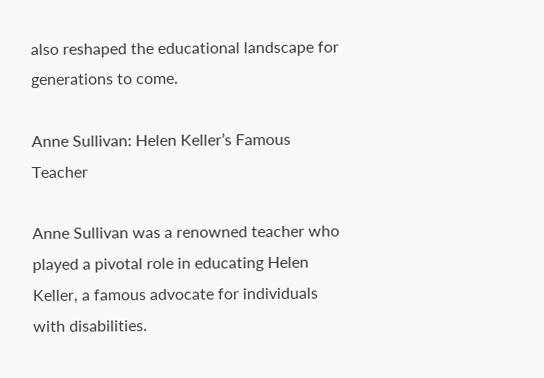also reshaped the educational landscape for generations to come.

Anne Sullivan: Helen Keller’s Famous Teacher

Anne Sullivan was a renowned teacher who played a pivotal role in educating Helen Keller, a famous advocate for individuals with disabilities.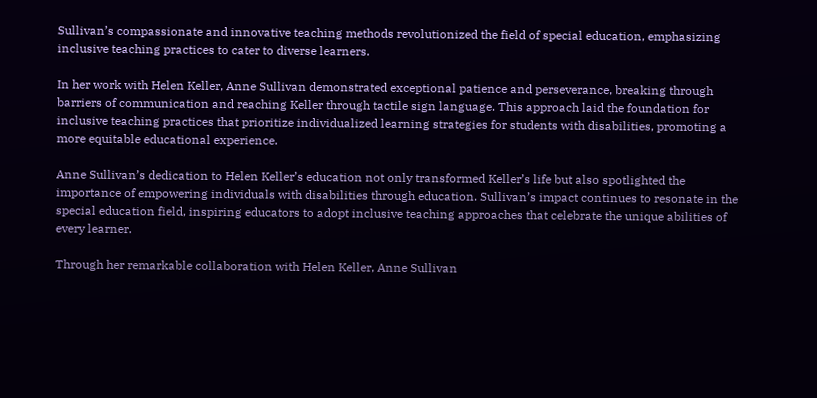Sullivan’s compassionate and innovative teaching methods revolutionized the field of special education, emphasizing inclusive teaching practices to cater to diverse learners.

In her work with Helen Keller, Anne Sullivan demonstrated exceptional patience and perseverance, breaking through barriers of communication and reaching Keller through tactile sign language. This approach laid the foundation for inclusive teaching practices that prioritize individualized learning strategies for students with disabilities, promoting a more equitable educational experience.

Anne Sullivan’s dedication to Helen Keller’s education not only transformed Keller’s life but also spotlighted the importance of empowering individuals with disabilities through education. Sullivan’s impact continues to resonate in the special education field, inspiring educators to adopt inclusive teaching approaches that celebrate the unique abilities of every learner.

Through her remarkable collaboration with Helen Keller, Anne Sullivan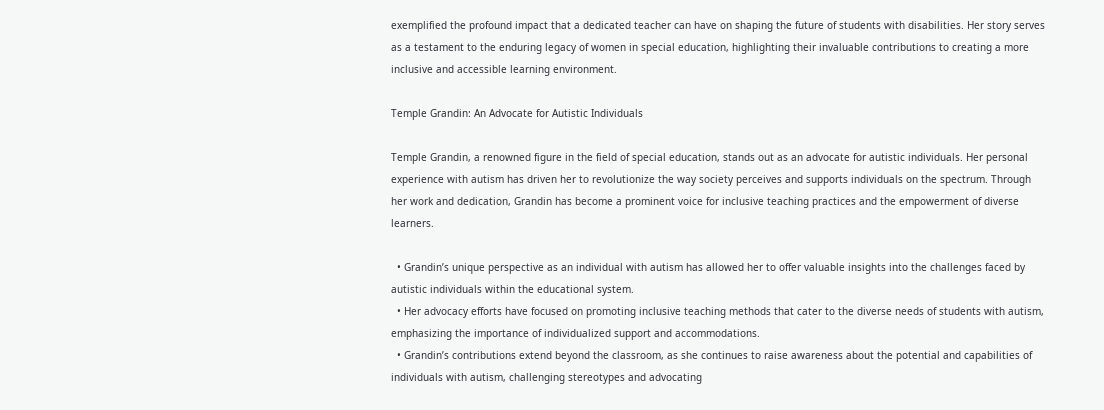exemplified the profound impact that a dedicated teacher can have on shaping the future of students with disabilities. Her story serves as a testament to the enduring legacy of women in special education, highlighting their invaluable contributions to creating a more inclusive and accessible learning environment.

Temple Grandin: An Advocate for Autistic Individuals

Temple Grandin, a renowned figure in the field of special education, stands out as an advocate for autistic individuals. Her personal experience with autism has driven her to revolutionize the way society perceives and supports individuals on the spectrum. Through her work and dedication, Grandin has become a prominent voice for inclusive teaching practices and the empowerment of diverse learners.

  • Grandin’s unique perspective as an individual with autism has allowed her to offer valuable insights into the challenges faced by autistic individuals within the educational system.
  • Her advocacy efforts have focused on promoting inclusive teaching methods that cater to the diverse needs of students with autism, emphasizing the importance of individualized support and accommodations.
  • Grandin’s contributions extend beyond the classroom, as she continues to raise awareness about the potential and capabilities of individuals with autism, challenging stereotypes and advocating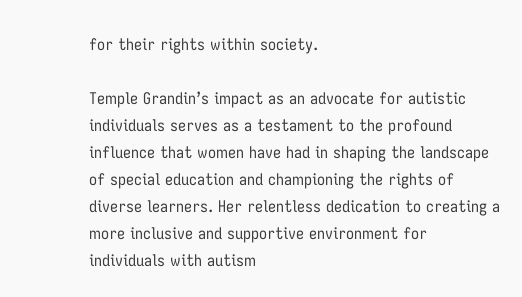for their rights within society.

Temple Grandin’s impact as an advocate for autistic individuals serves as a testament to the profound influence that women have had in shaping the landscape of special education and championing the rights of diverse learners. Her relentless dedication to creating a more inclusive and supportive environment for individuals with autism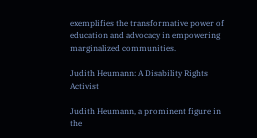exemplifies the transformative power of education and advocacy in empowering marginalized communities.

Judith Heumann: A Disability Rights Activist

Judith Heumann, a prominent figure in the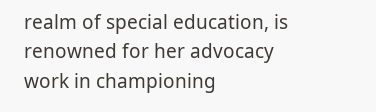realm of special education, is renowned for her advocacy work in championing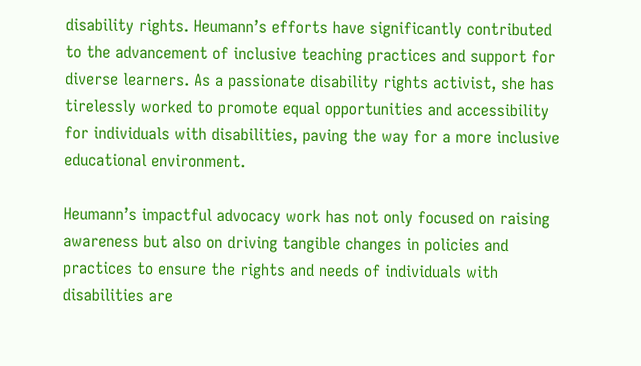disability rights. Heumann’s efforts have significantly contributed to the advancement of inclusive teaching practices and support for diverse learners. As a passionate disability rights activist, she has tirelessly worked to promote equal opportunities and accessibility for individuals with disabilities, paving the way for a more inclusive educational environment.

Heumann’s impactful advocacy work has not only focused on raising awareness but also on driving tangible changes in policies and practices to ensure the rights and needs of individuals with disabilities are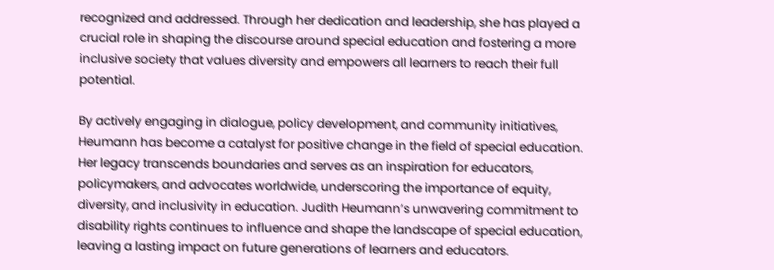recognized and addressed. Through her dedication and leadership, she has played a crucial role in shaping the discourse around special education and fostering a more inclusive society that values diversity and empowers all learners to reach their full potential.

By actively engaging in dialogue, policy development, and community initiatives, Heumann has become a catalyst for positive change in the field of special education. Her legacy transcends boundaries and serves as an inspiration for educators, policymakers, and advocates worldwide, underscoring the importance of equity, diversity, and inclusivity in education. Judith Heumann’s unwavering commitment to disability rights continues to influence and shape the landscape of special education, leaving a lasting impact on future generations of learners and educators.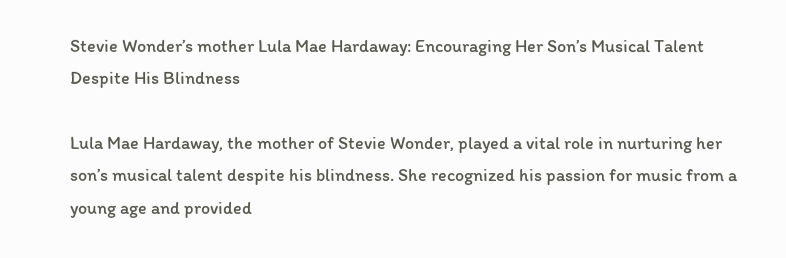Stevie Wonder’s mother Lula Mae Hardaway: Encouraging Her Son’s Musical Talent Despite His Blindness

Lula Mae Hardaway, the mother of Stevie Wonder, played a vital role in nurturing her son’s musical talent despite his blindness. She recognized his passion for music from a young age and provided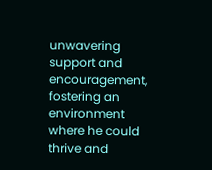unwavering support and encouragement, fostering an environment where he could thrive and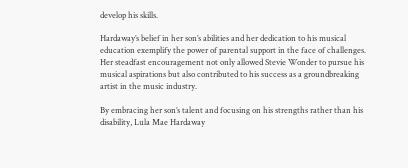develop his skills.

Hardaway’s belief in her son’s abilities and her dedication to his musical education exemplify the power of parental support in the face of challenges. Her steadfast encouragement not only allowed Stevie Wonder to pursue his musical aspirations but also contributed to his success as a groundbreaking artist in the music industry.

By embracing her son’s talent and focusing on his strengths rather than his disability, Lula Mae Hardaway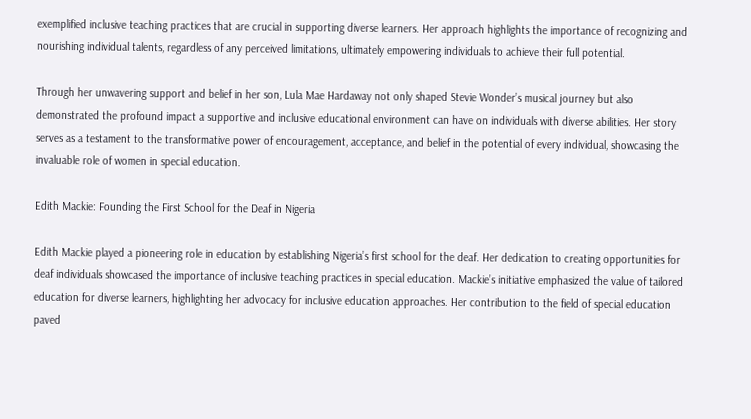exemplified inclusive teaching practices that are crucial in supporting diverse learners. Her approach highlights the importance of recognizing and nourishing individual talents, regardless of any perceived limitations, ultimately empowering individuals to achieve their full potential.

Through her unwavering support and belief in her son, Lula Mae Hardaway not only shaped Stevie Wonder’s musical journey but also demonstrated the profound impact a supportive and inclusive educational environment can have on individuals with diverse abilities. Her story serves as a testament to the transformative power of encouragement, acceptance, and belief in the potential of every individual, showcasing the invaluable role of women in special education.

Edith Mackie: Founding the First School for the Deaf in Nigeria

Edith Mackie played a pioneering role in education by establishing Nigeria’s first school for the deaf. Her dedication to creating opportunities for deaf individuals showcased the importance of inclusive teaching practices in special education. Mackie’s initiative emphasized the value of tailored education for diverse learners, highlighting her advocacy for inclusive education approaches. Her contribution to the field of special education paved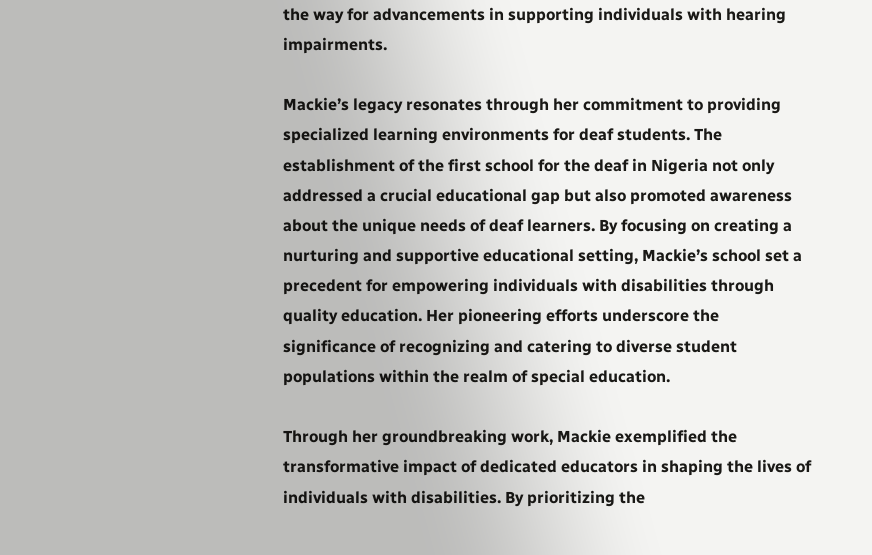the way for advancements in supporting individuals with hearing impairments.

Mackie’s legacy resonates through her commitment to providing specialized learning environments for deaf students. The establishment of the first school for the deaf in Nigeria not only addressed a crucial educational gap but also promoted awareness about the unique needs of deaf learners. By focusing on creating a nurturing and supportive educational setting, Mackie’s school set a precedent for empowering individuals with disabilities through quality education. Her pioneering efforts underscore the significance of recognizing and catering to diverse student populations within the realm of special education.

Through her groundbreaking work, Mackie exemplified the transformative impact of dedicated educators in shaping the lives of individuals with disabilities. By prioritizing the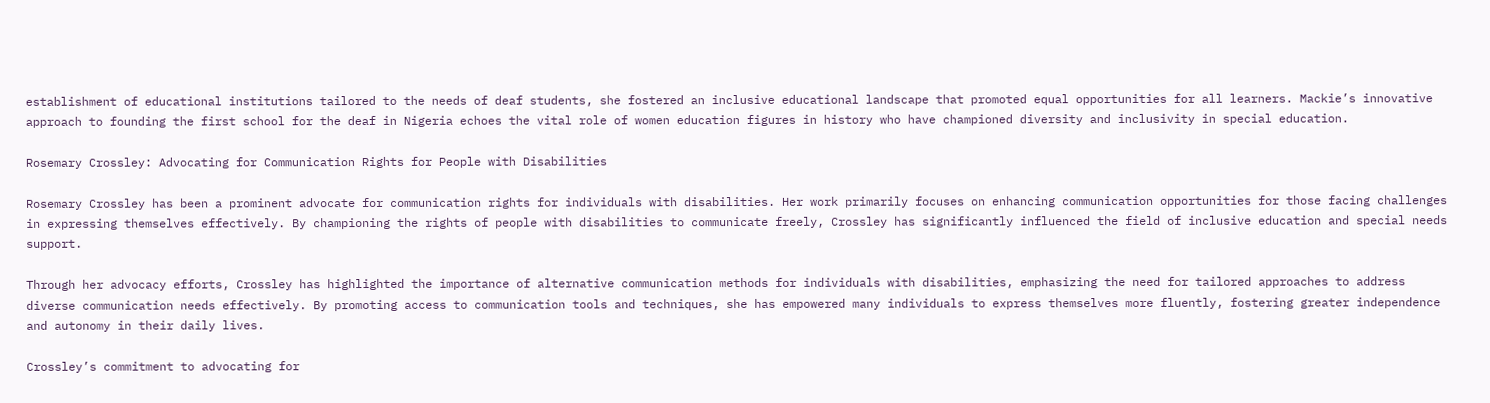establishment of educational institutions tailored to the needs of deaf students, she fostered an inclusive educational landscape that promoted equal opportunities for all learners. Mackie’s innovative approach to founding the first school for the deaf in Nigeria echoes the vital role of women education figures in history who have championed diversity and inclusivity in special education.

Rosemary Crossley: Advocating for Communication Rights for People with Disabilities

Rosemary Crossley has been a prominent advocate for communication rights for individuals with disabilities. Her work primarily focuses on enhancing communication opportunities for those facing challenges in expressing themselves effectively. By championing the rights of people with disabilities to communicate freely, Crossley has significantly influenced the field of inclusive education and special needs support.

Through her advocacy efforts, Crossley has highlighted the importance of alternative communication methods for individuals with disabilities, emphasizing the need for tailored approaches to address diverse communication needs effectively. By promoting access to communication tools and techniques, she has empowered many individuals to express themselves more fluently, fostering greater independence and autonomy in their daily lives.

Crossley’s commitment to advocating for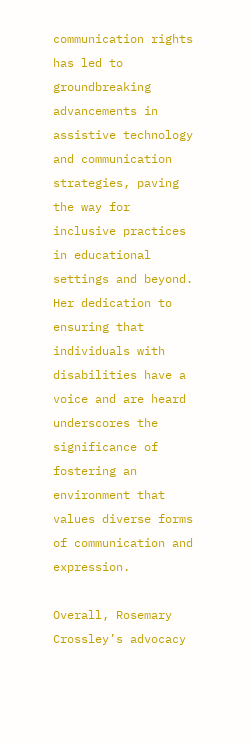communication rights has led to groundbreaking advancements in assistive technology and communication strategies, paving the way for inclusive practices in educational settings and beyond. Her dedication to ensuring that individuals with disabilities have a voice and are heard underscores the significance of fostering an environment that values diverse forms of communication and expression.

Overall, Rosemary Crossley’s advocacy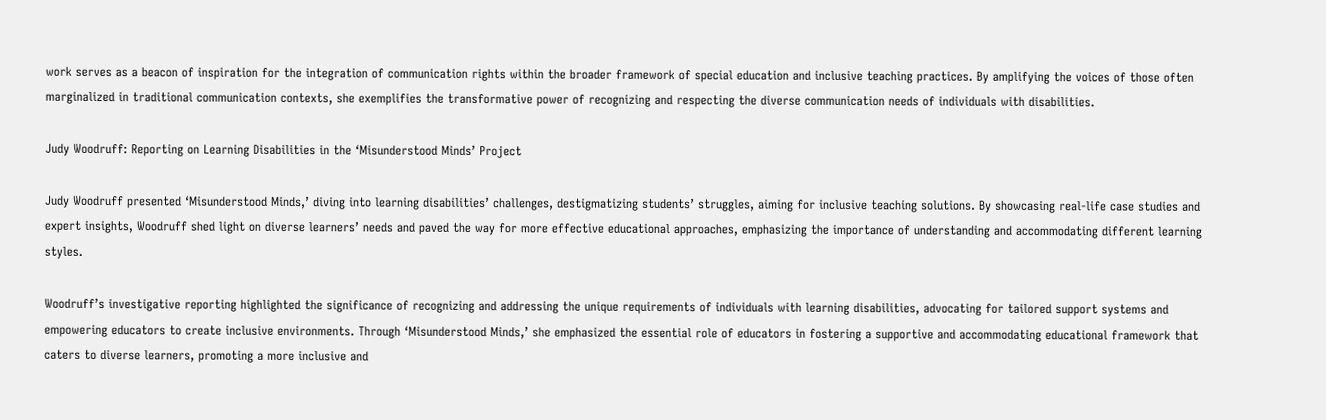work serves as a beacon of inspiration for the integration of communication rights within the broader framework of special education and inclusive teaching practices. By amplifying the voices of those often marginalized in traditional communication contexts, she exemplifies the transformative power of recognizing and respecting the diverse communication needs of individuals with disabilities.

Judy Woodruff: Reporting on Learning Disabilities in the ‘Misunderstood Minds’ Project

Judy Woodruff presented ‘Misunderstood Minds,’ diving into learning disabilities’ challenges, destigmatizing students’ struggles, aiming for inclusive teaching solutions. By showcasing real-life case studies and expert insights, Woodruff shed light on diverse learners’ needs and paved the way for more effective educational approaches, emphasizing the importance of understanding and accommodating different learning styles.

Woodruff’s investigative reporting highlighted the significance of recognizing and addressing the unique requirements of individuals with learning disabilities, advocating for tailored support systems and empowering educators to create inclusive environments. Through ‘Misunderstood Minds,’ she emphasized the essential role of educators in fostering a supportive and accommodating educational framework that caters to diverse learners, promoting a more inclusive and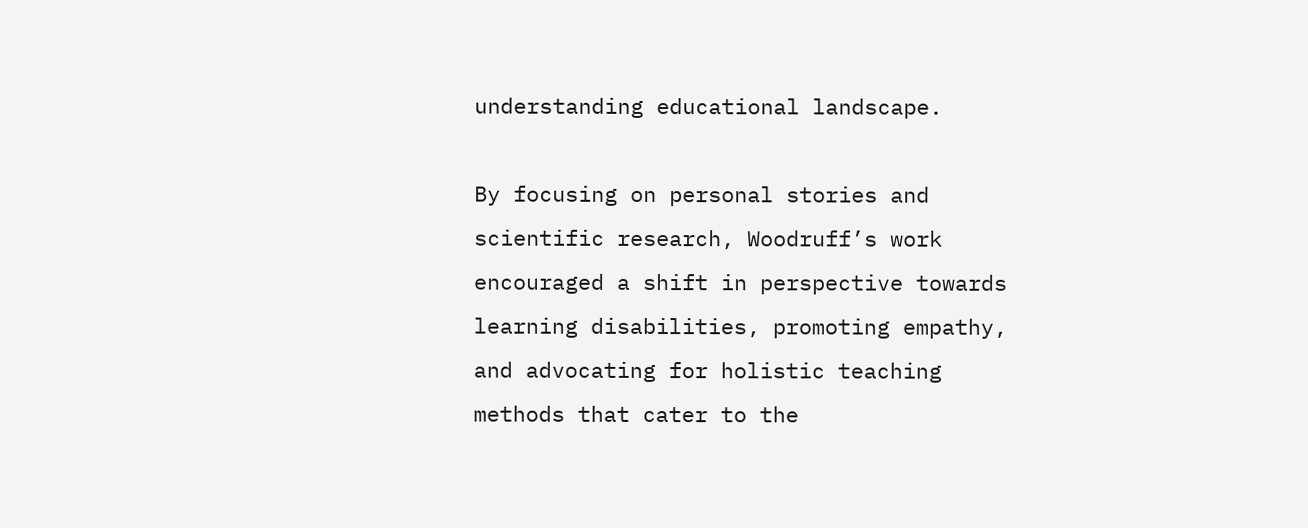understanding educational landscape.

By focusing on personal stories and scientific research, Woodruff’s work encouraged a shift in perspective towards learning disabilities, promoting empathy, and advocating for holistic teaching methods that cater to the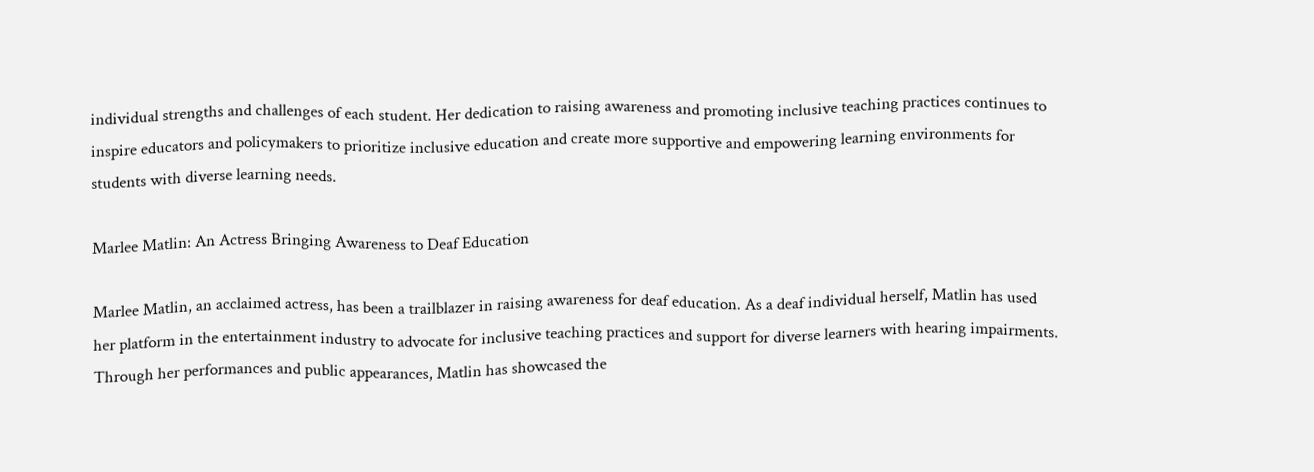individual strengths and challenges of each student. Her dedication to raising awareness and promoting inclusive teaching practices continues to inspire educators and policymakers to prioritize inclusive education and create more supportive and empowering learning environments for students with diverse learning needs.

Marlee Matlin: An Actress Bringing Awareness to Deaf Education

Marlee Matlin, an acclaimed actress, has been a trailblazer in raising awareness for deaf education. As a deaf individual herself, Matlin has used her platform in the entertainment industry to advocate for inclusive teaching practices and support for diverse learners with hearing impairments. Through her performances and public appearances, Matlin has showcased the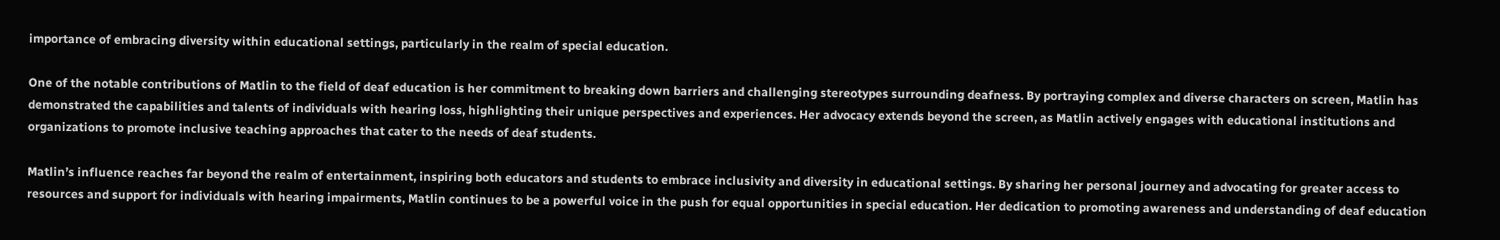importance of embracing diversity within educational settings, particularly in the realm of special education.

One of the notable contributions of Matlin to the field of deaf education is her commitment to breaking down barriers and challenging stereotypes surrounding deafness. By portraying complex and diverse characters on screen, Matlin has demonstrated the capabilities and talents of individuals with hearing loss, highlighting their unique perspectives and experiences. Her advocacy extends beyond the screen, as Matlin actively engages with educational institutions and organizations to promote inclusive teaching approaches that cater to the needs of deaf students.

Matlin’s influence reaches far beyond the realm of entertainment, inspiring both educators and students to embrace inclusivity and diversity in educational settings. By sharing her personal journey and advocating for greater access to resources and support for individuals with hearing impairments, Matlin continues to be a powerful voice in the push for equal opportunities in special education. Her dedication to promoting awareness and understanding of deaf education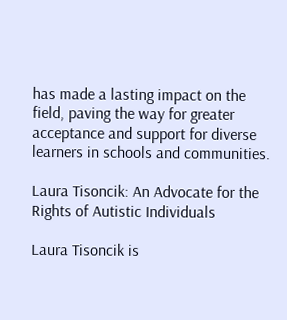has made a lasting impact on the field, paving the way for greater acceptance and support for diverse learners in schools and communities.

Laura Tisoncik: An Advocate for the Rights of Autistic Individuals

Laura Tisoncik is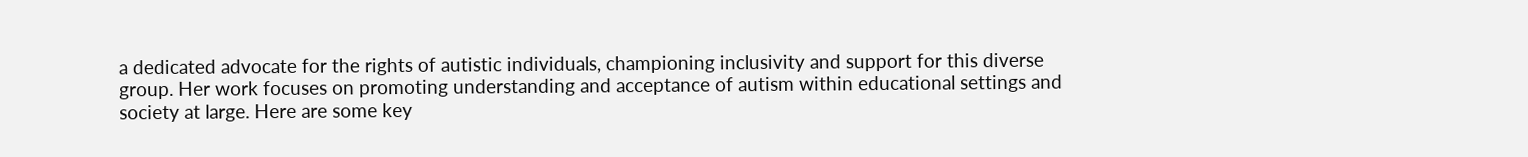a dedicated advocate for the rights of autistic individuals, championing inclusivity and support for this diverse group. Her work focuses on promoting understanding and acceptance of autism within educational settings and society at large. Here are some key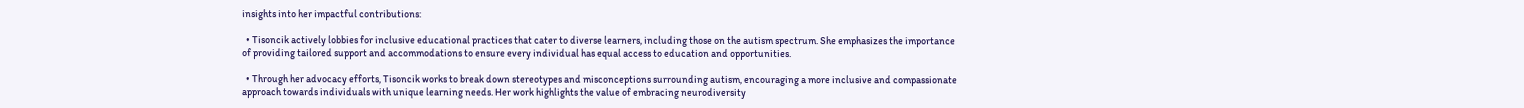insights into her impactful contributions:

  • Tisoncik actively lobbies for inclusive educational practices that cater to diverse learners, including those on the autism spectrum. She emphasizes the importance of providing tailored support and accommodations to ensure every individual has equal access to education and opportunities.

  • Through her advocacy efforts, Tisoncik works to break down stereotypes and misconceptions surrounding autism, encouraging a more inclusive and compassionate approach towards individuals with unique learning needs. Her work highlights the value of embracing neurodiversity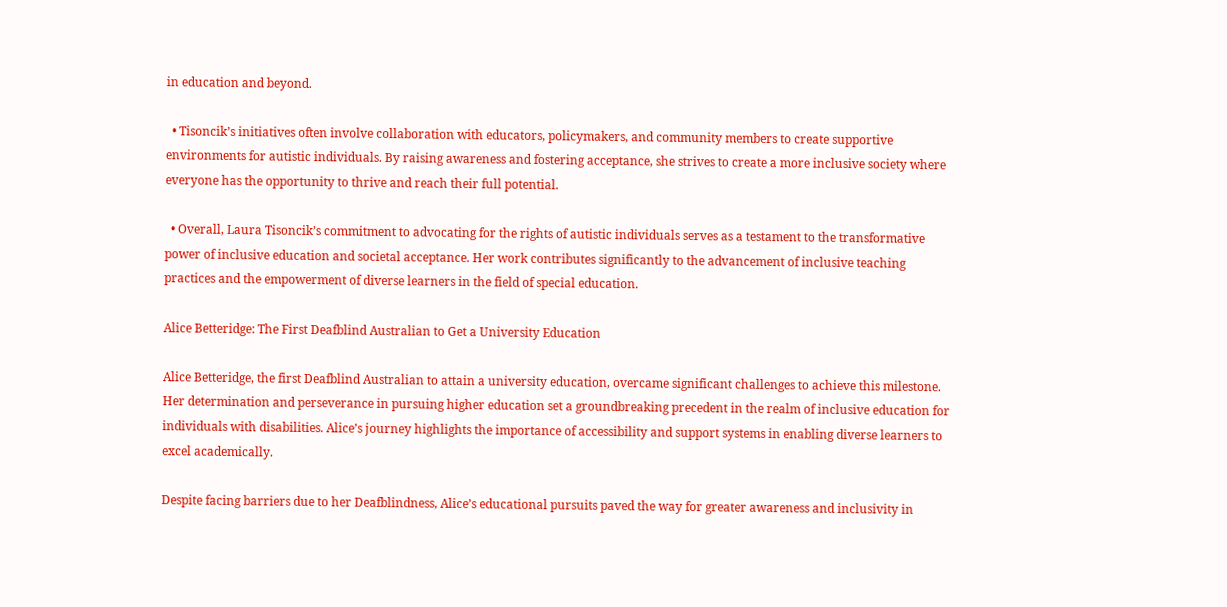in education and beyond.

  • Tisoncik’s initiatives often involve collaboration with educators, policymakers, and community members to create supportive environments for autistic individuals. By raising awareness and fostering acceptance, she strives to create a more inclusive society where everyone has the opportunity to thrive and reach their full potential.

  • Overall, Laura Tisoncik’s commitment to advocating for the rights of autistic individuals serves as a testament to the transformative power of inclusive education and societal acceptance. Her work contributes significantly to the advancement of inclusive teaching practices and the empowerment of diverse learners in the field of special education.

Alice Betteridge: The First Deafblind Australian to Get a University Education

Alice Betteridge, the first Deafblind Australian to attain a university education, overcame significant challenges to achieve this milestone. Her determination and perseverance in pursuing higher education set a groundbreaking precedent in the realm of inclusive education for individuals with disabilities. Alice’s journey highlights the importance of accessibility and support systems in enabling diverse learners to excel academically.

Despite facing barriers due to her Deafblindness, Alice’s educational pursuits paved the way for greater awareness and inclusivity in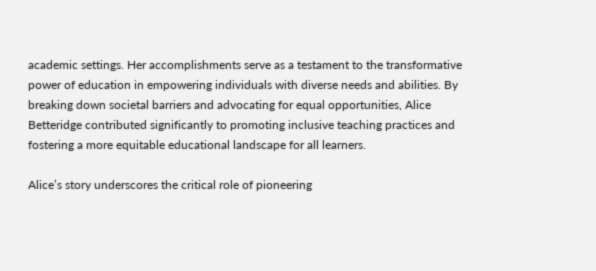academic settings. Her accomplishments serve as a testament to the transformative power of education in empowering individuals with diverse needs and abilities. By breaking down societal barriers and advocating for equal opportunities, Alice Betteridge contributed significantly to promoting inclusive teaching practices and fostering a more equitable educational landscape for all learners.

Alice’s story underscores the critical role of pioneering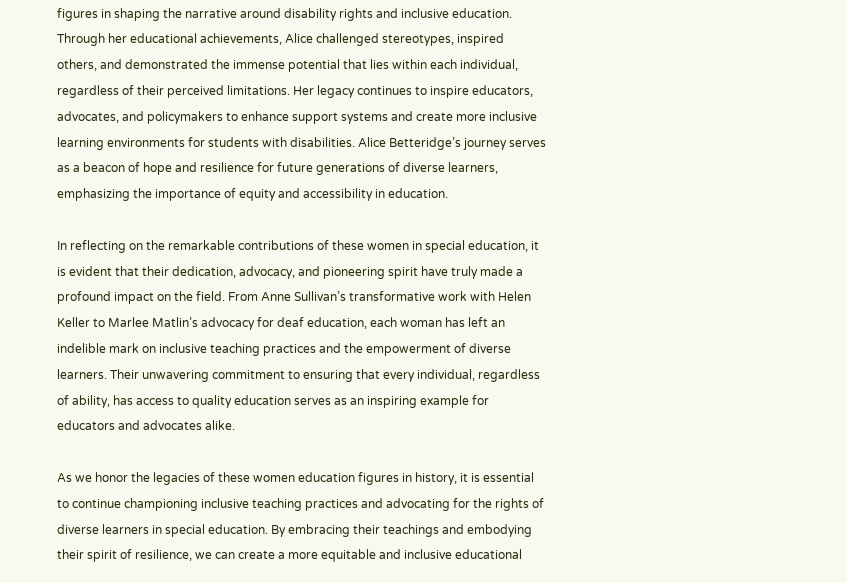figures in shaping the narrative around disability rights and inclusive education. Through her educational achievements, Alice challenged stereotypes, inspired others, and demonstrated the immense potential that lies within each individual, regardless of their perceived limitations. Her legacy continues to inspire educators, advocates, and policymakers to enhance support systems and create more inclusive learning environments for students with disabilities. Alice Betteridge’s journey serves as a beacon of hope and resilience for future generations of diverse learners, emphasizing the importance of equity and accessibility in education.

In reflecting on the remarkable contributions of these women in special education, it is evident that their dedication, advocacy, and pioneering spirit have truly made a profound impact on the field. From Anne Sullivan’s transformative work with Helen Keller to Marlee Matlin’s advocacy for deaf education, each woman has left an indelible mark on inclusive teaching practices and the empowerment of diverse learners. Their unwavering commitment to ensuring that every individual, regardless of ability, has access to quality education serves as an inspiring example for educators and advocates alike.

As we honor the legacies of these women education figures in history, it is essential to continue championing inclusive teaching practices and advocating for the rights of diverse learners in special education. By embracing their teachings and embodying their spirit of resilience, we can create a more equitable and inclusive educational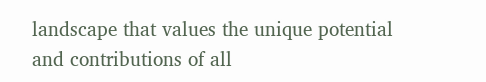landscape that values the unique potential and contributions of all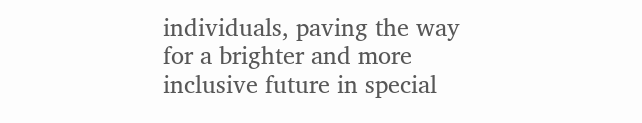individuals, paving the way for a brighter and more inclusive future in special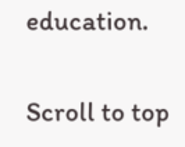education.

Scroll to top